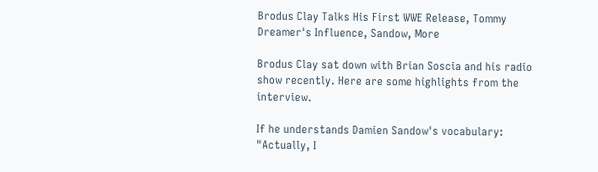Brodus Clay Talks His First WWE Release, Tommy Dreamer's Influence, Sandow, More

Brodus Clay sat down with Brian Soscia and his radio show recently. Here are some highlights from the interview.

If he understands Damien Sandow's vocabulary: "Actually, I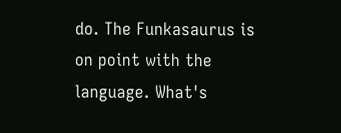do. The Funkasaurus is on point with the language. What's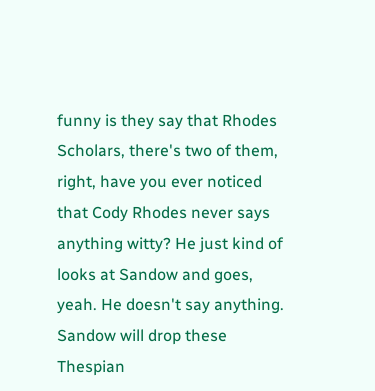funny is they say that Rhodes Scholars, there's two of them, right, have you ever noticed that Cody Rhodes never says anything witty? He just kind of looks at Sandow and goes, yeah. He doesn't say anything. Sandow will drop these Thespian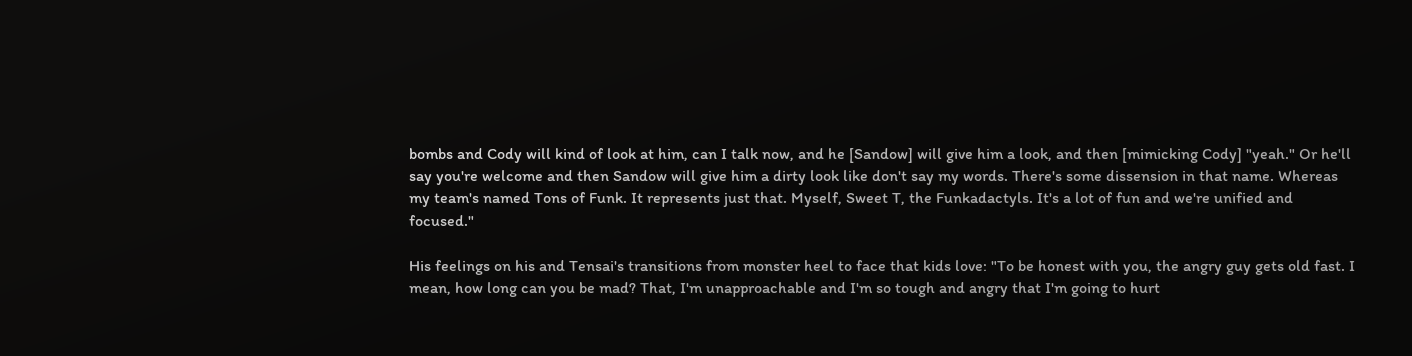bombs and Cody will kind of look at him, can I talk now, and he [Sandow] will give him a look, and then [mimicking Cody] "yeah." Or he'll say you're welcome and then Sandow will give him a dirty look like don't say my words. There's some dissension in that name. Whereas my team's named Tons of Funk. It represents just that. Myself, Sweet T, the Funkadactyls. It's a lot of fun and we're unified and focused."

His feelings on his and Tensai's transitions from monster heel to face that kids love: "To be honest with you, the angry guy gets old fast. I mean, how long can you be mad? That, I'm unapproachable and I'm so tough and angry that I'm going to hurt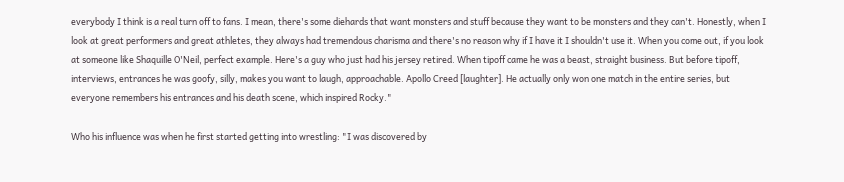everybody I think is a real turn off to fans. I mean, there's some diehards that want monsters and stuff because they want to be monsters and they can't. Honestly, when I look at great performers and great athletes, they always had tremendous charisma and there's no reason why if I have it I shouldn't use it. When you come out, if you look at someone like Shaquille O'Neil, perfect example. Here's a guy who just had his jersey retired. When tipoff came he was a beast, straight business. But before tipoff, interviews, entrances he was goofy, silly, makes you want to laugh, approachable. Apollo Creed [laughter]. He actually only won one match in the entire series, but everyone remembers his entrances and his death scene, which inspired Rocky."

Who his influence was when he first started getting into wrestling: "I was discovered by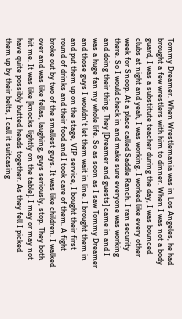Tommy Dreamer. When Wrestlemania was in Los Angeles, he had brought a few wrestlers with him to dinner. When I was not a body guard, I was a substitute teacher during the day, I was bounced clubs at night and yeah, I was working. I worked like every other week for Snoop. At a place called Saddle Ranch. I ran security there. So I would check in and make sure everyone was working and doing their thing. They [Dreamer and guests] came in and I was a huge fan my whole life. So as soon as I saw Tommy Dreamer and those guys I wouldn't let them wait in line. I brought them in and put them up on the stage, VIP service, I bought their first round of drinks and their food and I took care of them. A fight broke out by two of the smallest guys. It was like children. I walked over and was like fellas, laughing, guys seriously, stop. They both hit me. It was like [knocks lightly on the table]. I may or may not have quite possibly butted heads together. As they fell I picked them up by their belts, I call it suitcasing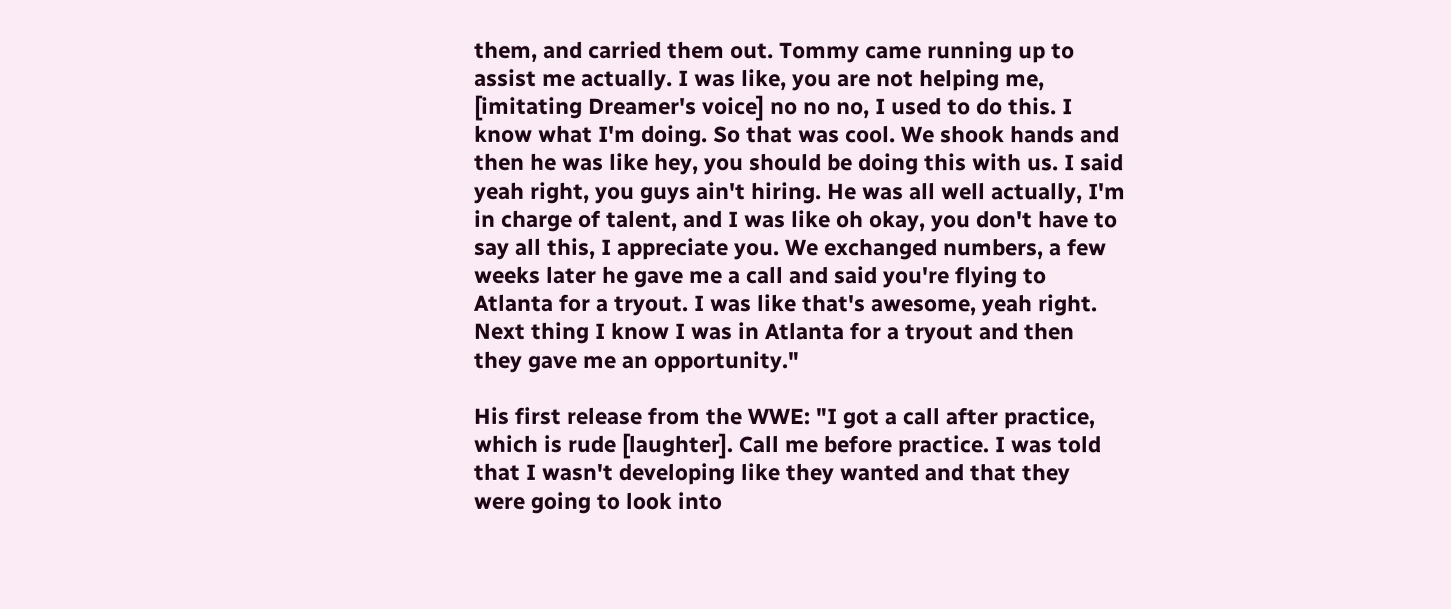them, and carried them out. Tommy came running up to assist me actually. I was like, you are not helping me, [imitating Dreamer's voice] no no no, I used to do this. I know what I'm doing. So that was cool. We shook hands and then he was like hey, you should be doing this with us. I said yeah right, you guys ain't hiring. He was all well actually, I'm in charge of talent, and I was like oh okay, you don't have to say all this, I appreciate you. We exchanged numbers, a few weeks later he gave me a call and said you're flying to Atlanta for a tryout. I was like that's awesome, yeah right. Next thing I know I was in Atlanta for a tryout and then they gave me an opportunity."

His first release from the WWE: "I got a call after practice, which is rude [laughter]. Call me before practice. I was told that I wasn't developing like they wanted and that they were going to look into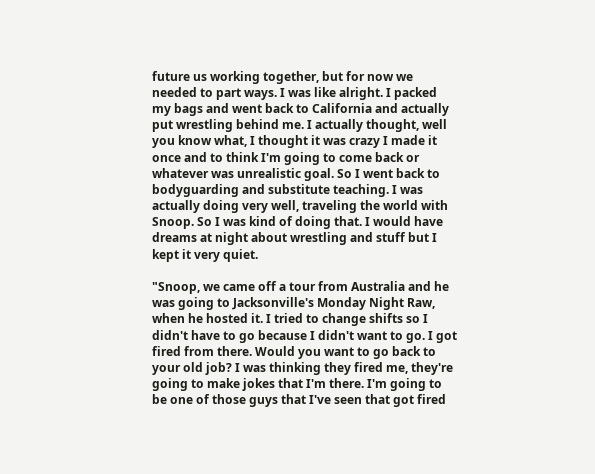future us working together, but for now we needed to part ways. I was like alright. I packed my bags and went back to California and actually put wrestling behind me. I actually thought, well you know what, I thought it was crazy I made it once and to think I'm going to come back or whatever was unrealistic goal. So I went back to bodyguarding and substitute teaching. I was actually doing very well, traveling the world with Snoop. So I was kind of doing that. I would have dreams at night about wrestling and stuff but I kept it very quiet.

"Snoop, we came off a tour from Australia and he was going to Jacksonville's Monday Night Raw, when he hosted it. I tried to change shifts so I didn't have to go because I didn't want to go. I got fired from there. Would you want to go back to your old job? I was thinking they fired me, they're going to make jokes that I'm there. I'm going to be one of those guys that I've seen that got fired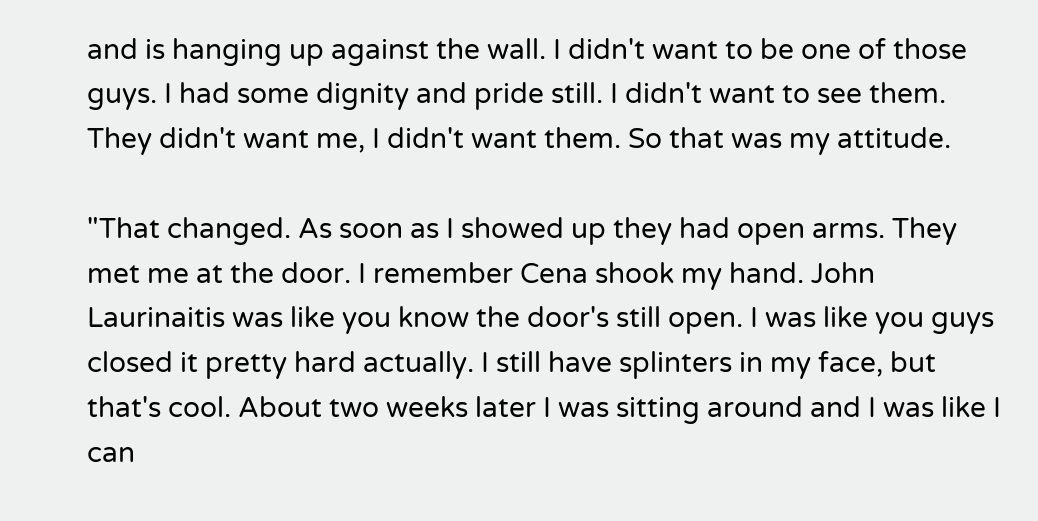and is hanging up against the wall. I didn't want to be one of those guys. I had some dignity and pride still. I didn't want to see them. They didn't want me, I didn't want them. So that was my attitude.

"That changed. As soon as I showed up they had open arms. They met me at the door. I remember Cena shook my hand. John Laurinaitis was like you know the door's still open. I was like you guys closed it pretty hard actually. I still have splinters in my face, but that's cool. About two weeks later I was sitting around and I was like I can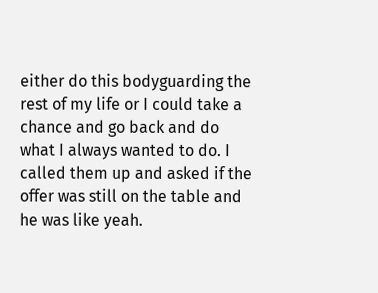either do this bodyguarding the rest of my life or I could take a chance and go back and do what I always wanted to do. I called them up and asked if the offer was still on the table and he was like yeah.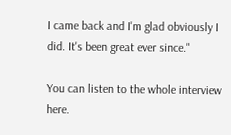I came back and I'm glad obviously I did. It's been great ever since."

You can listen to the whole interview here.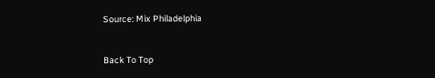Source: Mix Philadelphia


Back To Top